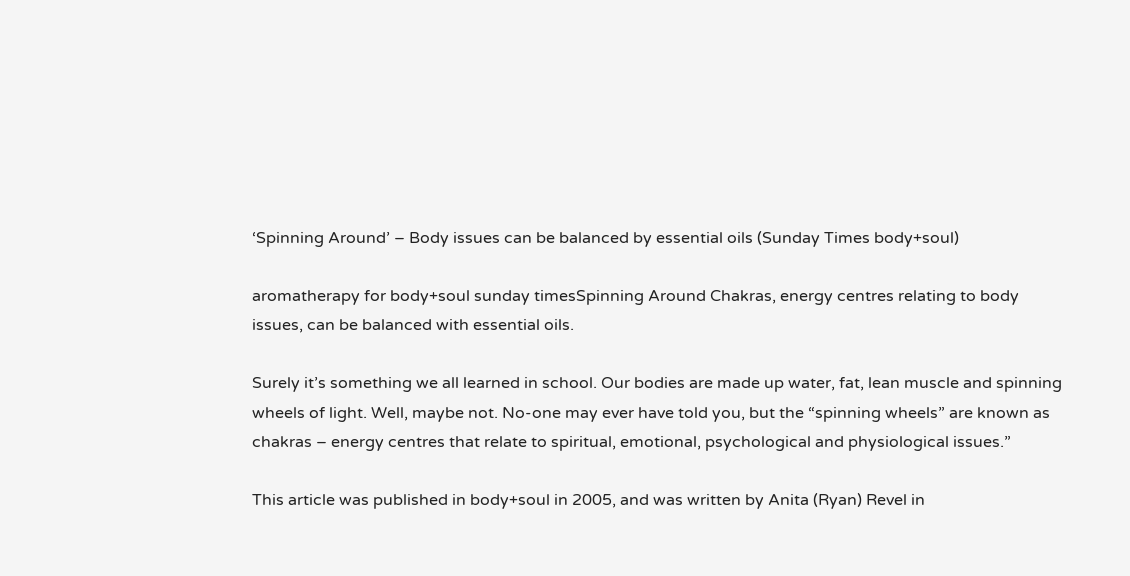‘Spinning Around’ – Body issues can be balanced by essential oils (Sunday Times body+soul)

aromatherapy for body+soul sunday timesSpinning Around Chakras, energy centres relating to body issues, can be balanced with essential oils.

Surely it’s something we all learned in school. Our bodies are made up water, fat, lean muscle and spinning wheels of light. Well, maybe not. No-one may ever have told you, but the “spinning wheels” are known as chakras – energy centres that relate to spiritual, emotional, psychological and physiological issues.”

This article was published in body+soul in 2005, and was written by Anita (Ryan) Revel in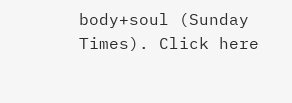body+soul (Sunday Times). Click here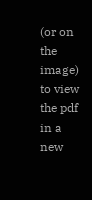(or on the image) to view the pdf in a new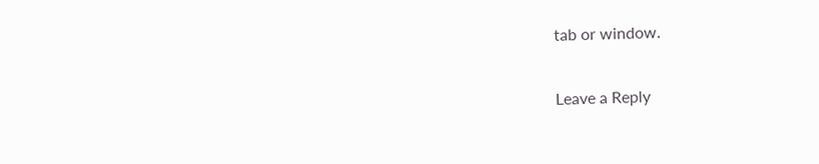tab or window.

Leave a Reply